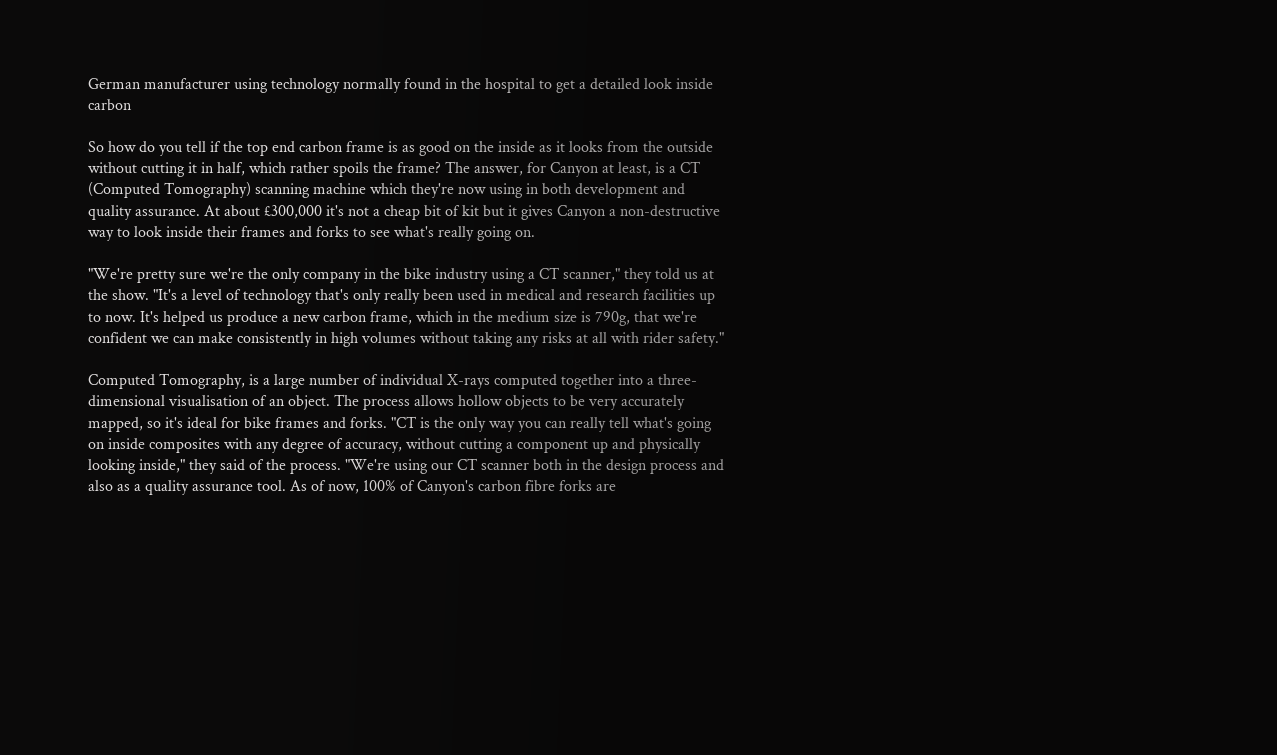German manufacturer using technology normally found in the hospital to get a detailed look inside carbon

So how do you tell if the top end carbon frame is as good on the inside as it looks from the outside without cutting it in half, which rather spoils the frame? The answer, for Canyon at least, is a CT (Computed Tomography) scanning machine which they're now using in both development and quality assurance. At about £300,000 it's not a cheap bit of kit but it gives Canyon a non-destructive way to look inside their frames and forks to see what's really going on.

"We're pretty sure we're the only company in the bike industry using a CT scanner," they told us at the show. "It's a level of technology that's only really been used in medical and research facilities up to now. It's helped us produce a new carbon frame, which in the medium size is 790g, that we're confident we can make consistently in high volumes without taking any risks at all with rider safety."

Computed Tomography, is a large number of individual X-rays computed together into a three-dimensional visualisation of an object. The process allows hollow objects to be very accurately mapped, so it's ideal for bike frames and forks. "CT is the only way you can really tell what's going on inside composites with any degree of accuracy, without cutting a component up and physically looking inside," they said of the process. "We're using our CT scanner both in the design process and also as a quality assurance tool. As of now, 100% of Canyon's carbon fibre forks are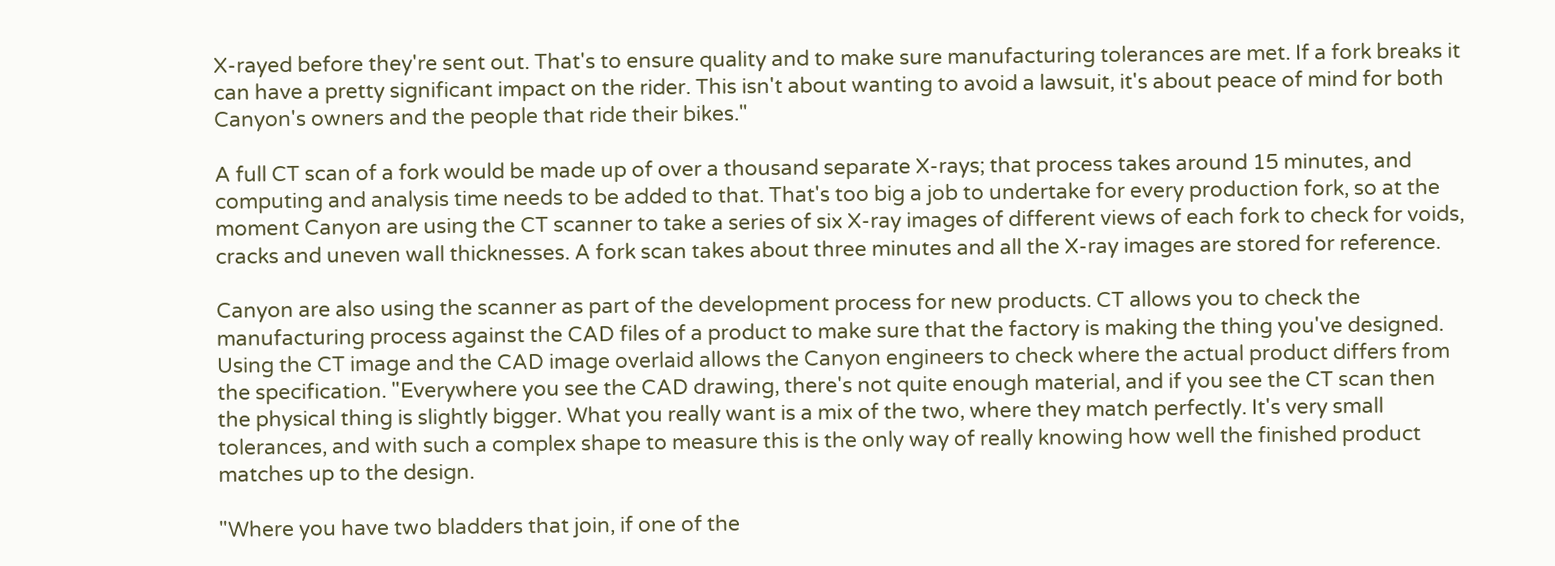X-rayed before they're sent out. That's to ensure quality and to make sure manufacturing tolerances are met. If a fork breaks it can have a pretty significant impact on the rider. This isn't about wanting to avoid a lawsuit, it's about peace of mind for both Canyon's owners and the people that ride their bikes."

A full CT scan of a fork would be made up of over a thousand separate X-rays; that process takes around 15 minutes, and computing and analysis time needs to be added to that. That's too big a job to undertake for every production fork, so at the moment Canyon are using the CT scanner to take a series of six X-ray images of different views of each fork to check for voids, cracks and uneven wall thicknesses. A fork scan takes about three minutes and all the X-ray images are stored for reference.

Canyon are also using the scanner as part of the development process for new products. CT allows you to check the manufacturing process against the CAD files of a product to make sure that the factory is making the thing you've designed. Using the CT image and the CAD image overlaid allows the Canyon engineers to check where the actual product differs from the specification. "Everywhere you see the CAD drawing, there's not quite enough material, and if you see the CT scan then the physical thing is slightly bigger. What you really want is a mix of the two, where they match perfectly. It's very small tolerances, and with such a complex shape to measure this is the only way of really knowing how well the finished product matches up to the design.

"Where you have two bladders that join, if one of the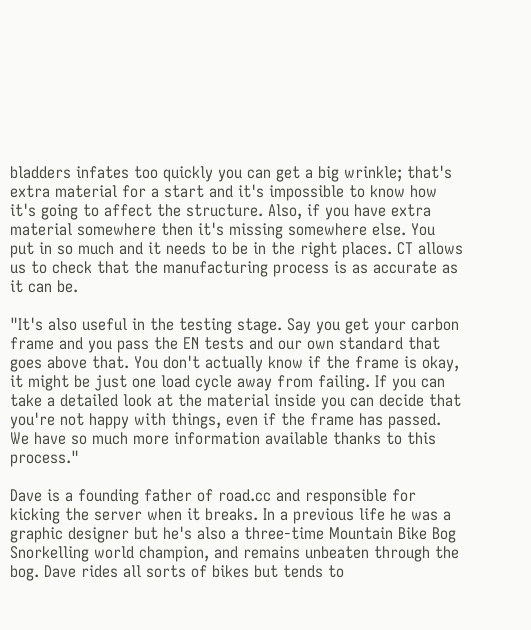bladders infates too quickly you can get a big wrinkle; that's extra material for a start and it's impossible to know how it's going to affect the structure. Also, if you have extra material somewhere then it's missing somewhere else. You put in so much and it needs to be in the right places. CT allows us to check that the manufacturing process is as accurate as it can be.

"It's also useful in the testing stage. Say you get your carbon frame and you pass the EN tests and our own standard that goes above that. You don't actually know if the frame is okay, it might be just one load cycle away from failing. If you can take a detailed look at the material inside you can decide that you're not happy with things, even if the frame has passed. We have so much more information available thanks to this process."

Dave is a founding father of road.cc and responsible for kicking the server when it breaks. In a previous life he was a graphic designer but he's also a three-time Mountain Bike Bog Snorkelling world champion, and remains unbeaten through the bog. Dave rides all sorts of bikes but tends to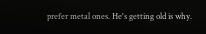prefer metal ones. He's getting old is why.